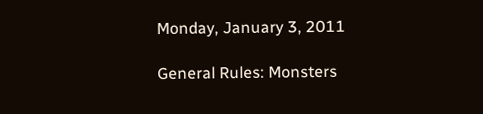Monday, January 3, 2011

General Rules: Monsters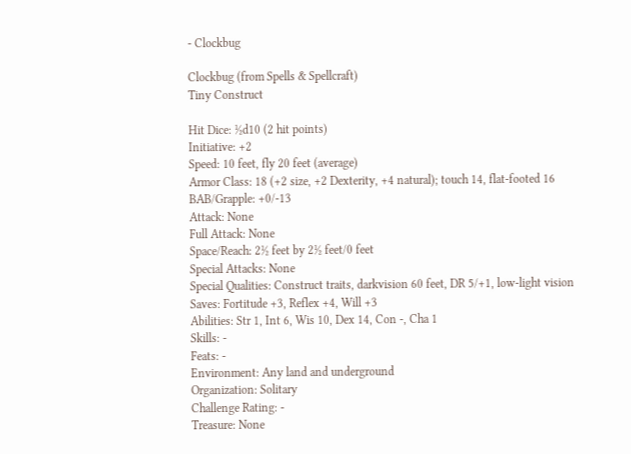- Clockbug

Clockbug (from Spells & Spellcraft)
Tiny Construct

Hit Dice: ½d10 (2 hit points)
Initiative: +2
Speed: 10 feet, fly 20 feet (average)
Armor Class: 18 (+2 size, +2 Dexterity, +4 natural); touch 14, flat-footed 16
BAB/Grapple: +0/-13
Attack: None
Full Attack: None
Space/Reach: 2½ feet by 2½ feet/0 feet
Special Attacks: None
Special Qualities: Construct traits, darkvision 60 feet, DR 5/+1, low-light vision
Saves: Fortitude +3, Reflex +4, Will +3
Abilities: Str 1, Int 6, Wis 10, Dex 14, Con -, Cha 1
Skills: -
Feats: -
Environment: Any land and underground
Organization: Solitary
Challenge Rating: -
Treasure: None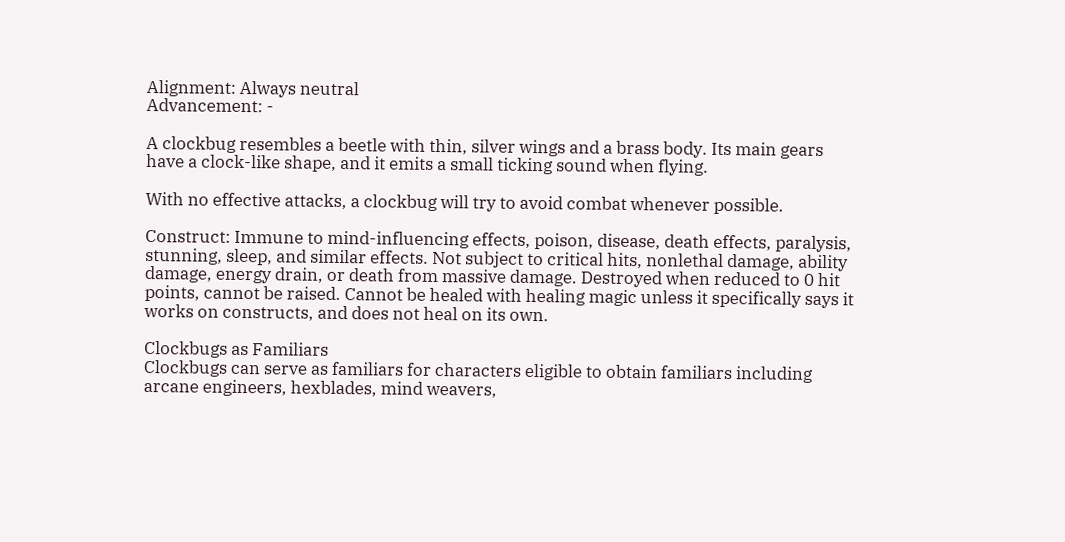Alignment: Always neutral
Advancement: -

A clockbug resembles a beetle with thin, silver wings and a brass body. Its main gears have a clock-like shape, and it emits a small ticking sound when flying.

With no effective attacks, a clockbug will try to avoid combat whenever possible.

Construct: Immune to mind-influencing effects, poison, disease, death effects, paralysis, stunning, sleep, and similar effects. Not subject to critical hits, nonlethal damage, ability damage, energy drain, or death from massive damage. Destroyed when reduced to 0 hit points, cannot be raised. Cannot be healed with healing magic unless it specifically says it works on constructs, and does not heal on its own.

Clockbugs as Familiars
Clockbugs can serve as familiars for characters eligible to obtain familiars including arcane engineers, hexblades, mind weavers,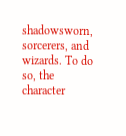shadowsworn, sorcerers, and wizards. To do so, the character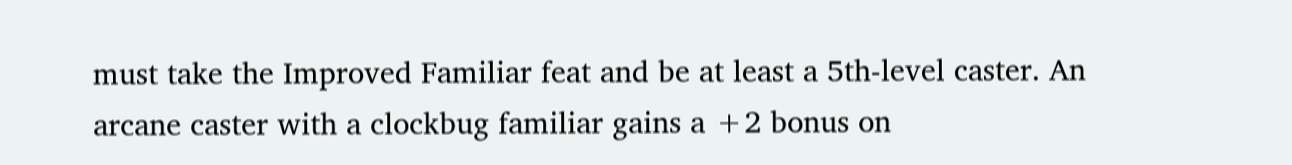must take the Improved Familiar feat and be at least a 5th-level caster. An arcane caster with a clockbug familiar gains a +2 bonus on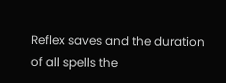Reflex saves and the duration of all spells the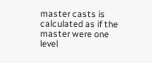master casts is calculated as if the master were one level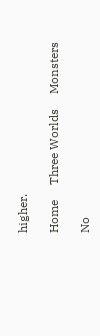higher.

Home     Three Worlds     Monsters

No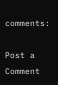comments:

Post a Comment